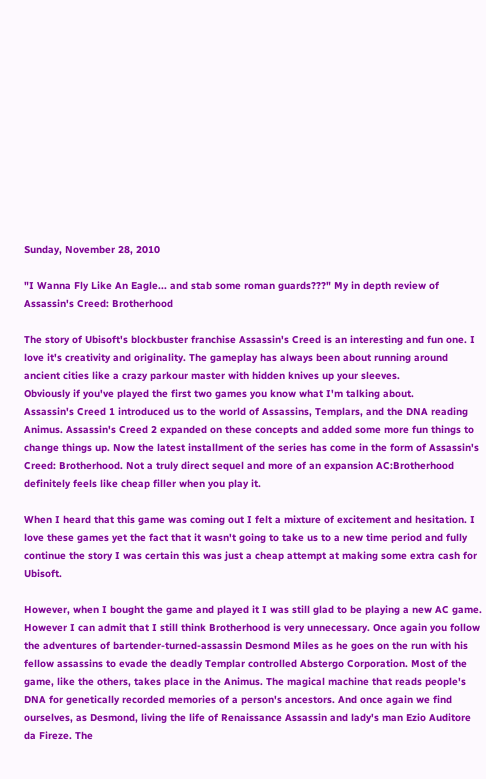Sunday, November 28, 2010

"I Wanna Fly Like An Eagle... and stab some roman guards???" My in depth review of Assassin's Creed: Brotherhood

The story of Ubisoft's blockbuster franchise Assassin's Creed is an interesting and fun one. I love it's creativity and originality. The gameplay has always been about running around ancient cities like a crazy parkour master with hidden knives up your sleeves.
Obviously if you've played the first two games you know what I'm talking about.
Assassin's Creed 1 introduced us to the world of Assassins, Templars, and the DNA reading Animus. Assassin's Creed 2 expanded on these concepts and added some more fun things to change things up. Now the latest installment of the series has come in the form of Assassin's Creed: Brotherhood. Not a truly direct sequel and more of an expansion AC:Brotherhood definitely feels like cheap filler when you play it.

When I heard that this game was coming out I felt a mixture of excitement and hesitation. I love these games yet the fact that it wasn't going to take us to a new time period and fully continue the story I was certain this was just a cheap attempt at making some extra cash for Ubisoft.

However, when I bought the game and played it I was still glad to be playing a new AC game. However I can admit that I still think Brotherhood is very unnecessary. Once again you follow the adventures of bartender-turned-assassin Desmond Miles as he goes on the run with his fellow assassins to evade the deadly Templar controlled Abstergo Corporation. Most of the game, like the others, takes place in the Animus. The magical machine that reads people's DNA for genetically recorded memories of a person's ancestors. And once again we find ourselves, as Desmond, living the life of Renaissance Assassin and lady's man Ezio Auditore da Fireze. The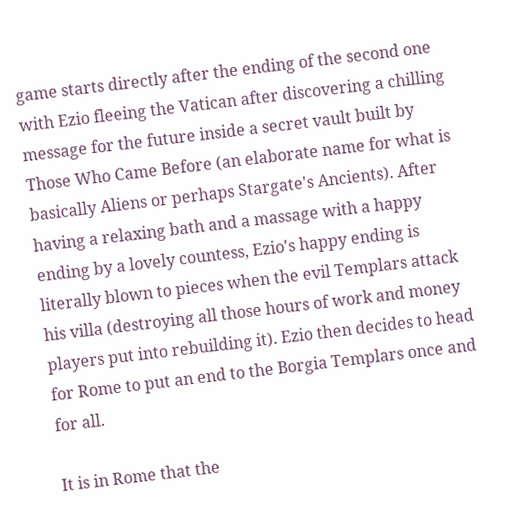game starts directly after the ending of the second one with Ezio fleeing the Vatican after discovering a chilling message for the future inside a secret vault built by Those Who Came Before (an elaborate name for what is basically Aliens or perhaps Stargate's Ancients). After having a relaxing bath and a massage with a happy ending by a lovely countess, Ezio's happy ending is literally blown to pieces when the evil Templars attack his villa (destroying all those hours of work and money players put into rebuilding it). Ezio then decides to head for Rome to put an end to the Borgia Templars once and for all.

It is in Rome that the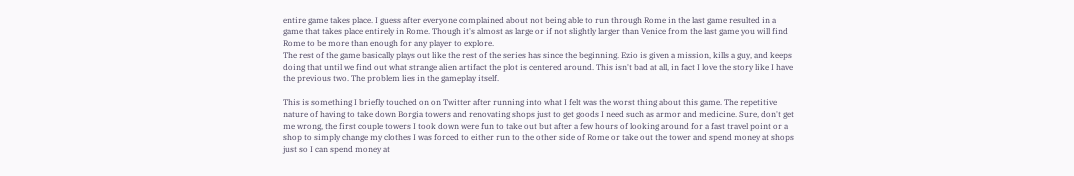entire game takes place. I guess after everyone complained about not being able to run through Rome in the last game resulted in a game that takes place entirely in Rome. Though it's almost as large or if not slightly larger than Venice from the last game you will find Rome to be more than enough for any player to explore.
The rest of the game basically plays out like the rest of the series has since the beginning. Ezio is given a mission, kills a guy, and keeps doing that until we find out what strange alien artifact the plot is centered around. This isn't bad at all, in fact I love the story like I have the previous two. The problem lies in the gameplay itself.

This is something I briefly touched on on Twitter after running into what I felt was the worst thing about this game. The repetitive nature of having to take down Borgia towers and renovating shops just to get goods I need such as armor and medicine. Sure, don't get me wrong, the first couple towers I took down were fun to take out but after a few hours of looking around for a fast travel point or a shop to simply change my clothes I was forced to either run to the other side of Rome or take out the tower and spend money at shops just so I can spend money at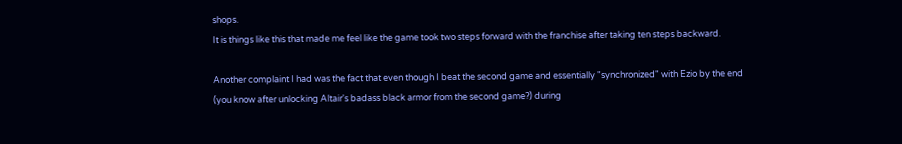shops.
It is things like this that made me feel like the game took two steps forward with the franchise after taking ten steps backward.

Another complaint I had was the fact that even though I beat the second game and essentially "synchronized" with Ezio by the end (you know after unlocking Altair's badass black armor from the second game?) during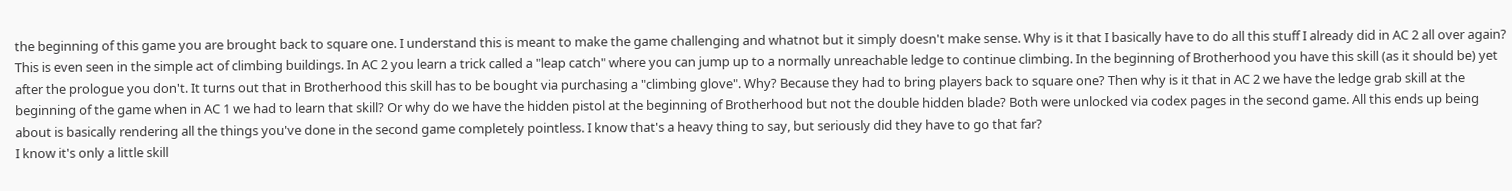the beginning of this game you are brought back to square one. I understand this is meant to make the game challenging and whatnot but it simply doesn't make sense. Why is it that I basically have to do all this stuff I already did in AC 2 all over again?
This is even seen in the simple act of climbing buildings. In AC 2 you learn a trick called a "leap catch" where you can jump up to a normally unreachable ledge to continue climbing. In the beginning of Brotherhood you have this skill (as it should be) yet after the prologue you don't. It turns out that in Brotherhood this skill has to be bought via purchasing a "climbing glove". Why? Because they had to bring players back to square one? Then why is it that in AC 2 we have the ledge grab skill at the beginning of the game when in AC 1 we had to learn that skill? Or why do we have the hidden pistol at the beginning of Brotherhood but not the double hidden blade? Both were unlocked via codex pages in the second game. All this ends up being about is basically rendering all the things you've done in the second game completely pointless. I know that's a heavy thing to say, but seriously did they have to go that far?
I know it's only a little skill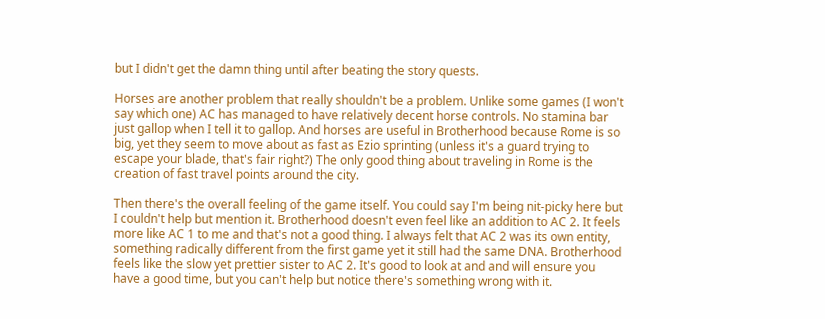but I didn't get the damn thing until after beating the story quests.

Horses are another problem that really shouldn't be a problem. Unlike some games (I won't say which one) AC has managed to have relatively decent horse controls. No stamina bar just gallop when I tell it to gallop. And horses are useful in Brotherhood because Rome is so big, yet they seem to move about as fast as Ezio sprinting (unless it's a guard trying to escape your blade, that's fair right?) The only good thing about traveling in Rome is the creation of fast travel points around the city.

Then there's the overall feeling of the game itself. You could say I'm being nit-picky here but I couldn't help but mention it. Brotherhood doesn't even feel like an addition to AC 2. It feels more like AC 1 to me and that's not a good thing. I always felt that AC 2 was its own entity, something radically different from the first game yet it still had the same DNA. Brotherhood feels like the slow yet prettier sister to AC 2. It's good to look at and and will ensure you have a good time, but you can't help but notice there's something wrong with it.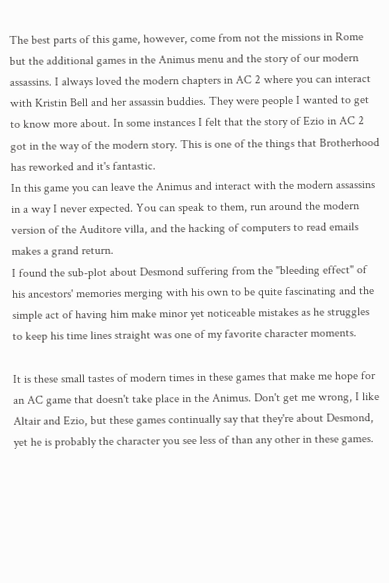The best parts of this game, however, come from not the missions in Rome but the additional games in the Animus menu and the story of our modern assassins. I always loved the modern chapters in AC 2 where you can interact with Kristin Bell and her assassin buddies. They were people I wanted to get to know more about. In some instances I felt that the story of Ezio in AC 2 got in the way of the modern story. This is one of the things that Brotherhood has reworked and it's fantastic.
In this game you can leave the Animus and interact with the modern assassins in a way I never expected. You can speak to them, run around the modern version of the Auditore villa, and the hacking of computers to read emails makes a grand return.
I found the sub-plot about Desmond suffering from the "bleeding effect" of his ancestors' memories merging with his own to be quite fascinating and the simple act of having him make minor yet noticeable mistakes as he struggles to keep his time lines straight was one of my favorite character moments.

It is these small tastes of modern times in these games that make me hope for an AC game that doesn't take place in the Animus. Don't get me wrong, I like Altair and Ezio, but these games continually say that they're about Desmond, yet he is probably the character you see less of than any other in these games.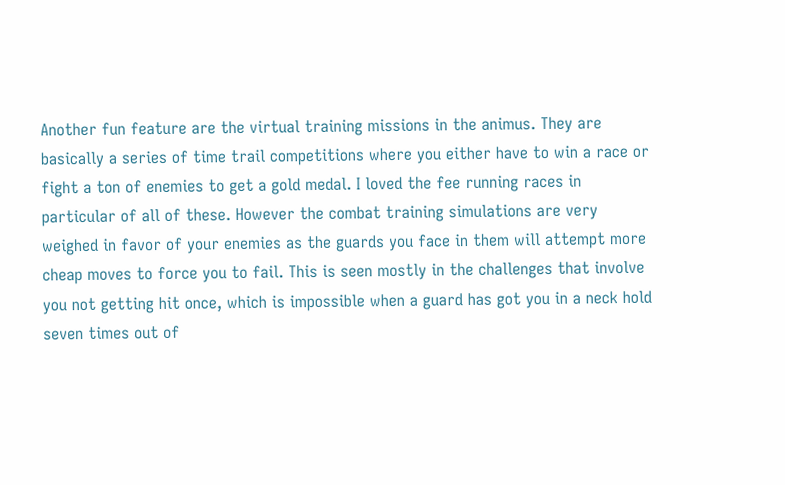Another fun feature are the virtual training missions in the animus. They are basically a series of time trail competitions where you either have to win a race or fight a ton of enemies to get a gold medal. I loved the fee running races in particular of all of these. However the combat training simulations are very weighed in favor of your enemies as the guards you face in them will attempt more cheap moves to force you to fail. This is seen mostly in the challenges that involve you not getting hit once, which is impossible when a guard has got you in a neck hold seven times out of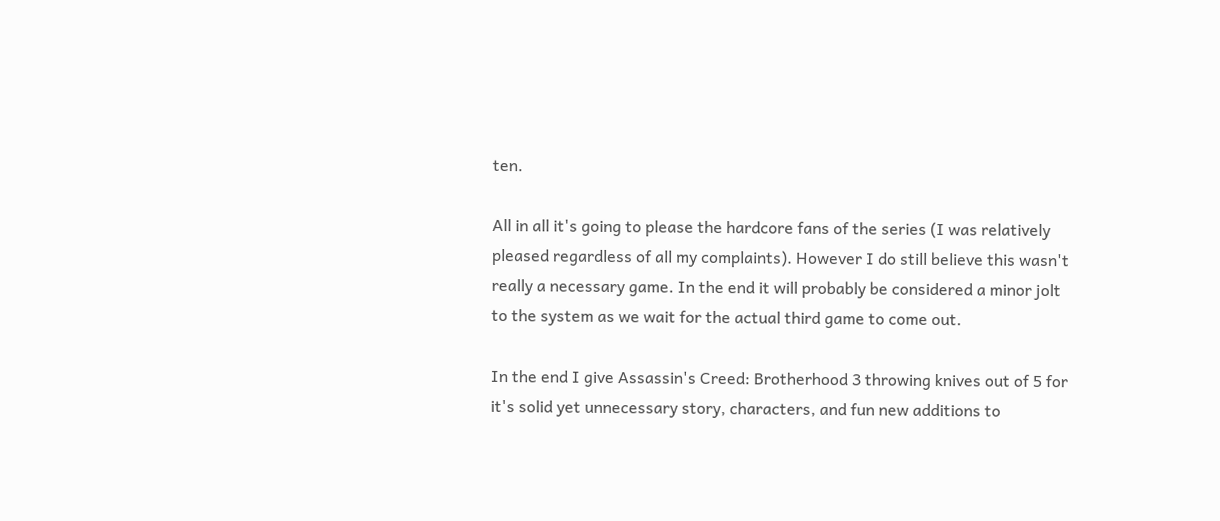ten.

All in all it's going to please the hardcore fans of the series (I was relatively pleased regardless of all my complaints). However I do still believe this wasn't really a necessary game. In the end it will probably be considered a minor jolt to the system as we wait for the actual third game to come out.

In the end I give Assassin's Creed: Brotherhood 3 throwing knives out of 5 for it's solid yet unnecessary story, characters, and fun new additions to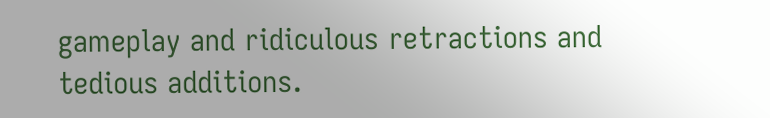gameplay and ridiculous retractions and tedious additions.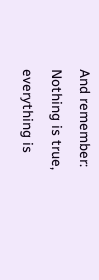And remember: Nothing is true, everything is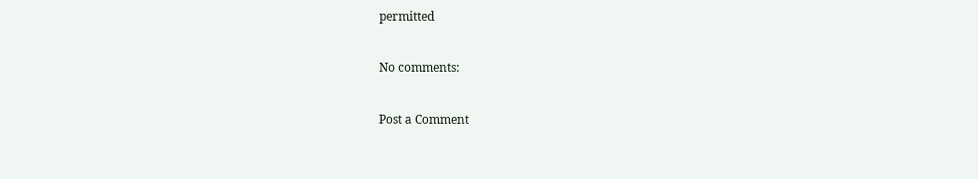permitted

No comments:

Post a Comment